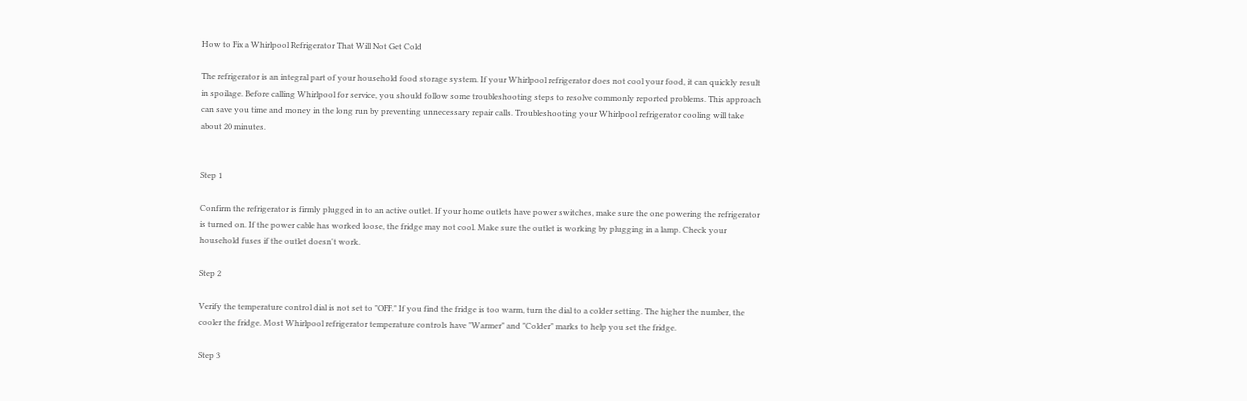How to Fix a Whirlpool Refrigerator That Will Not Get Cold

The refrigerator is an integral part of your household food storage system. If your Whirlpool refrigerator does not cool your food, it can quickly result in spoilage. Before calling Whirlpool for service, you should follow some troubleshooting steps to resolve commonly reported problems. This approach can save you time and money in the long run by preventing unnecessary repair calls. Troubleshooting your Whirlpool refrigerator cooling will take about 20 minutes.


Step 1

Confirm the refrigerator is firmly plugged in to an active outlet. If your home outlets have power switches, make sure the one powering the refrigerator is turned on. If the power cable has worked loose, the fridge may not cool. Make sure the outlet is working by plugging in a lamp. Check your household fuses if the outlet doesn't work.

Step 2

Verify the temperature control dial is not set to "OFF." If you find the fridge is too warm, turn the dial to a colder setting. The higher the number, the cooler the fridge. Most Whirlpool refrigerator temperature controls have "Warmer" and "Colder" marks to help you set the fridge.

Step 3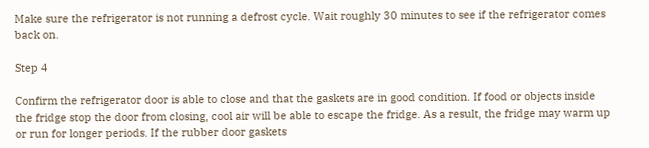Make sure the refrigerator is not running a defrost cycle. Wait roughly 30 minutes to see if the refrigerator comes back on.

Step 4

Confirm the refrigerator door is able to close and that the gaskets are in good condition. If food or objects inside the fridge stop the door from closing, cool air will be able to escape the fridge. As a result, the fridge may warm up or run for longer periods. If the rubber door gaskets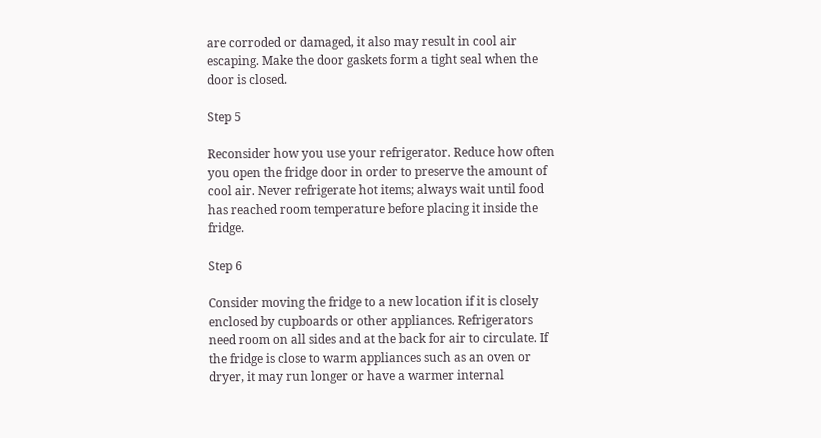are corroded or damaged, it also may result in cool air escaping. Make the door gaskets form a tight seal when the door is closed.

Step 5

Reconsider how you use your refrigerator. Reduce how often you open the fridge door in order to preserve the amount of cool air. Never refrigerate hot items; always wait until food has reached room temperature before placing it inside the fridge.

Step 6

Consider moving the fridge to a new location if it is closely enclosed by cupboards or other appliances. Refrigerators need room on all sides and at the back for air to circulate. If the fridge is close to warm appliances such as an oven or dryer, it may run longer or have a warmer internal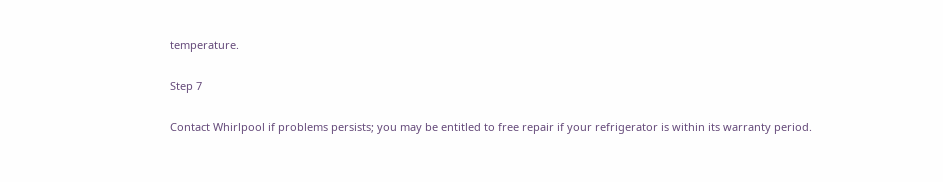temperature.

Step 7

Contact Whirlpool if problems persists; you may be entitled to free repair if your refrigerator is within its warranty period.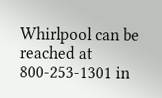Whirlpool can be reached at 800-253-1301 in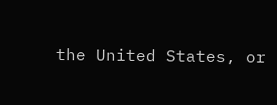the United States, or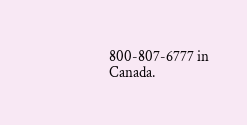800-807-6777 in Canada.